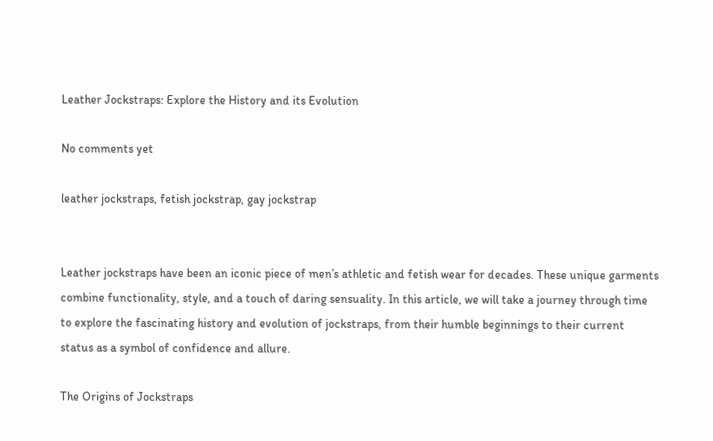Leather Jockstraps: Explore the History and its Evolution

No comments yet

leather jockstraps, fetish jockstrap, gay jockstrap


Leather jockstraps have been an iconic piece of men’s athletic and fetish wear for decades. These unique garments combine functionality, style, and a touch of daring sensuality. In this article, we will take a journey through time to explore the fascinating history and evolution of jockstraps, from their humble beginnings to their current status as a symbol of confidence and allure.

The Origins of Jockstraps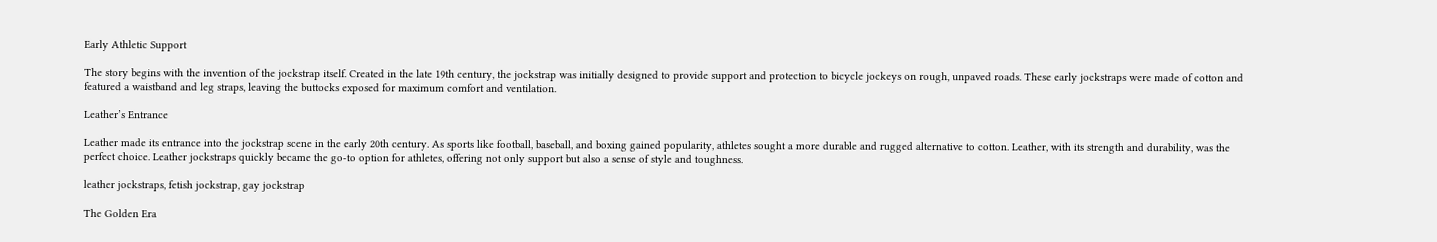Early Athletic Support

The story begins with the invention of the jockstrap itself. Created in the late 19th century, the jockstrap was initially designed to provide support and protection to bicycle jockeys on rough, unpaved roads. These early jockstraps were made of cotton and featured a waistband and leg straps, leaving the buttocks exposed for maximum comfort and ventilation.

Leather’s Entrance

Leather made its entrance into the jockstrap scene in the early 20th century. As sports like football, baseball, and boxing gained popularity, athletes sought a more durable and rugged alternative to cotton. Leather, with its strength and durability, was the perfect choice. Leather jockstraps quickly became the go-to option for athletes, offering not only support but also a sense of style and toughness.

leather jockstraps, fetish jockstrap, gay jockstrap

The Golden Era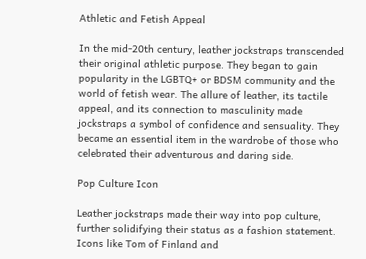Athletic and Fetish Appeal

In the mid-20th century, leather jockstraps transcended their original athletic purpose. They began to gain popularity in the LGBTQ+ or BDSM community and the world of fetish wear. The allure of leather, its tactile appeal, and its connection to masculinity made jockstraps a symbol of confidence and sensuality. They became an essential item in the wardrobe of those who celebrated their adventurous and daring side.

Pop Culture Icon

Leather jockstraps made their way into pop culture, further solidifying their status as a fashion statement. Icons like Tom of Finland and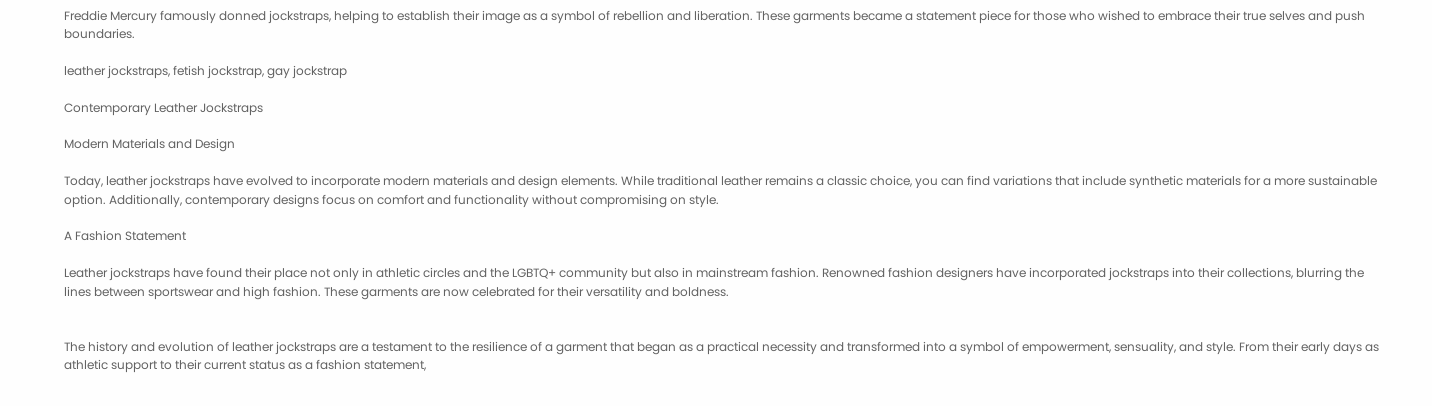Freddie Mercury famously donned jockstraps, helping to establish their image as a symbol of rebellion and liberation. These garments became a statement piece for those who wished to embrace their true selves and push boundaries.

leather jockstraps, fetish jockstrap, gay jockstrap

Contemporary Leather Jockstraps

Modern Materials and Design

Today, leather jockstraps have evolved to incorporate modern materials and design elements. While traditional leather remains a classic choice, you can find variations that include synthetic materials for a more sustainable option. Additionally, contemporary designs focus on comfort and functionality without compromising on style.

A Fashion Statement

Leather jockstraps have found their place not only in athletic circles and the LGBTQ+ community but also in mainstream fashion. Renowned fashion designers have incorporated jockstraps into their collections, blurring the lines between sportswear and high fashion. These garments are now celebrated for their versatility and boldness.


The history and evolution of leather jockstraps are a testament to the resilience of a garment that began as a practical necessity and transformed into a symbol of empowerment, sensuality, and style. From their early days as athletic support to their current status as a fashion statement,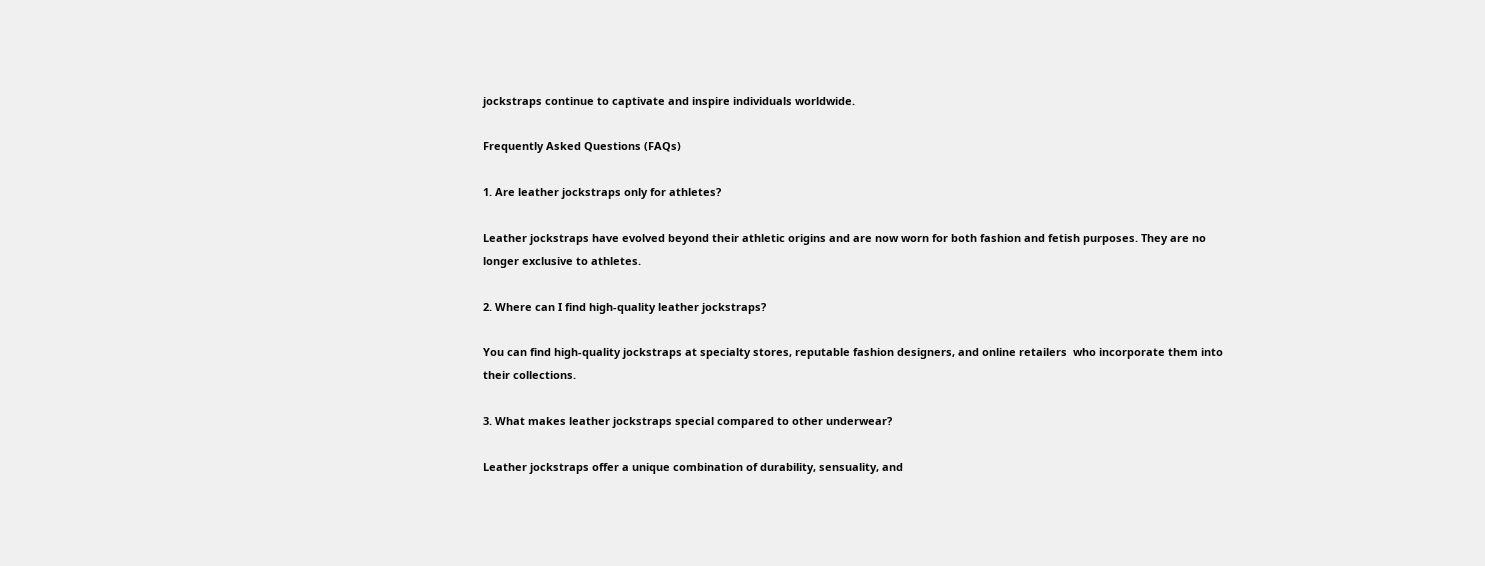jockstraps continue to captivate and inspire individuals worldwide.

Frequently Asked Questions (FAQs)

1. Are leather jockstraps only for athletes?

Leather jockstraps have evolved beyond their athletic origins and are now worn for both fashion and fetish purposes. They are no longer exclusive to athletes.

2. Where can I find high-quality leather jockstraps?

You can find high-quality jockstraps at specialty stores, reputable fashion designers, and online retailers  who incorporate them into their collections.

3. What makes leather jockstraps special compared to other underwear?

Leather jockstraps offer a unique combination of durability, sensuality, and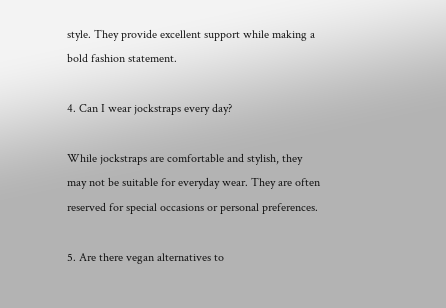style. They provide excellent support while making a bold fashion statement.

4. Can I wear jockstraps every day?

While jockstraps are comfortable and stylish, they may not be suitable for everyday wear. They are often reserved for special occasions or personal preferences.

5. Are there vegan alternatives to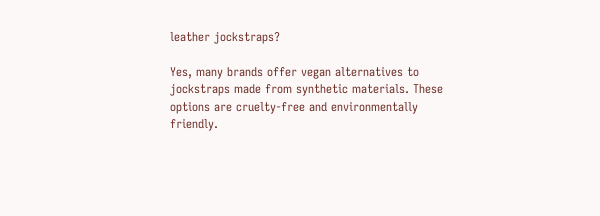leather jockstraps?

Yes, many brands offer vegan alternatives to jockstraps made from synthetic materials. These options are cruelty-free and environmentally friendly.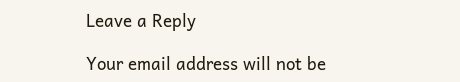Leave a Reply

Your email address will not be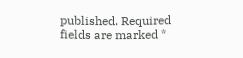published. Required fields are marked *